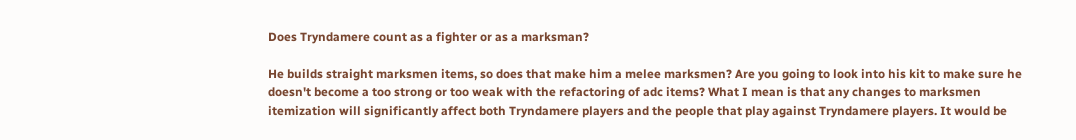Does Tryndamere count as a fighter or as a marksman?

He builds straight marksmen items, so does that make him a melee marksmen? Are you going to look into his kit to make sure he doesn't become a too strong or too weak with the refactoring of adc items? What I mean is that any changes to marksmen itemization will significantly affect both Tryndamere players and the people that play against Tryndamere players. It would be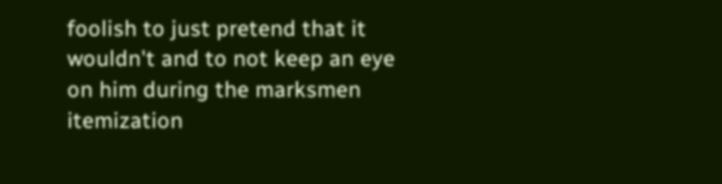foolish to just pretend that it wouldn't and to not keep an eye on him during the marksmen itemization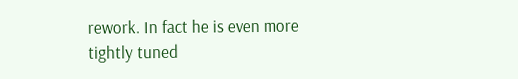rework. In fact he is even more tightly tuned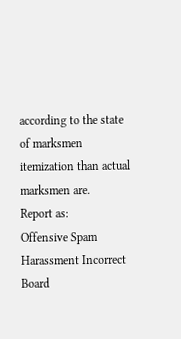according to the state of marksmen itemization than actual marksmen are.
Report as:
Offensive Spam Harassment Incorrect Board